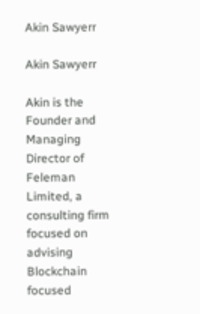Akin Sawyerr

Akin Sawyerr

Akin is the Founder and Managing Director of Feleman Limited, a consulting firm focused on advising Blockchain focused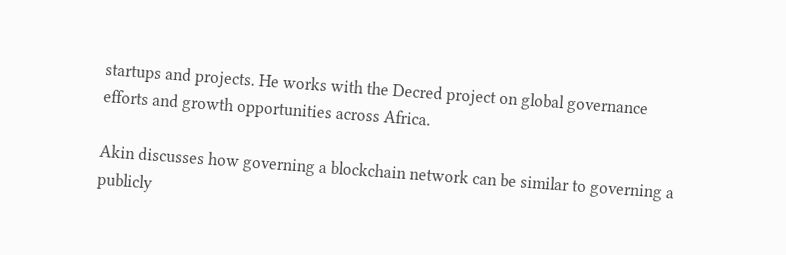startups and projects. He works with the Decred project on global governance efforts and growth opportunities across Africa.

Akin discusses how governing a blockchain network can be similar to governing a publicly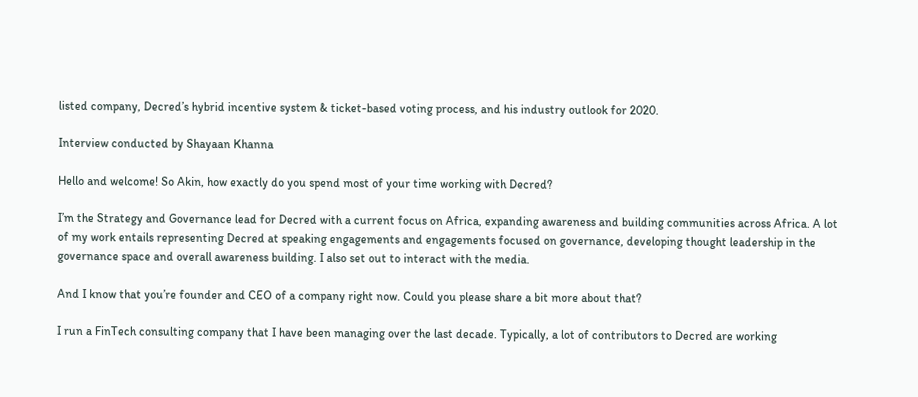listed company, Decred’s hybrid incentive system & ticket-based voting process, and his industry outlook for 2020.

Interview conducted by Shayaan Khanna

Hello and welcome! So Akin, how exactly do you spend most of your time working with Decred?

I’m the Strategy and Governance lead for Decred with a current focus on Africa, expanding awareness and building communities across Africa. A lot of my work entails representing Decred at speaking engagements and engagements focused on governance, developing thought leadership in the governance space and overall awareness building. I also set out to interact with the media.

And I know that you’re founder and CEO of a company right now. Could you please share a bit more about that?

I run a FinTech consulting company that I have been managing over the last decade. Typically, a lot of contributors to Decred are working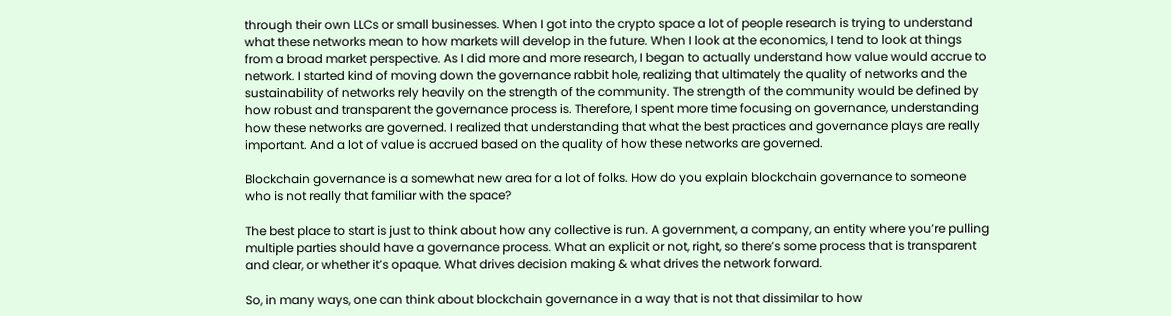through their own LLCs or small businesses. When I got into the crypto space a lot of people research is trying to understand what these networks mean to how markets will develop in the future. When I look at the economics, I tend to look at things from a broad market perspective. As I did more and more research, I began to actually understand how value would accrue to network. I started kind of moving down the governance rabbit hole, realizing that ultimately the quality of networks and the sustainability of networks rely heavily on the strength of the community. The strength of the community would be defined by how robust and transparent the governance process is. Therefore, I spent more time focusing on governance, understanding how these networks are governed. I realized that understanding that what the best practices and governance plays are really important. And a lot of value is accrued based on the quality of how these networks are governed.

Blockchain governance is a somewhat new area for a lot of folks. How do you explain blockchain governance to someone who is not really that familiar with the space?

The best place to start is just to think about how any collective is run. A government, a company, an entity where you’re pulling multiple parties should have a governance process. What an explicit or not, right, so there’s some process that is transparent and clear, or whether it’s opaque. What drives decision making & what drives the network forward.

So, in many ways, one can think about blockchain governance in a way that is not that dissimilar to how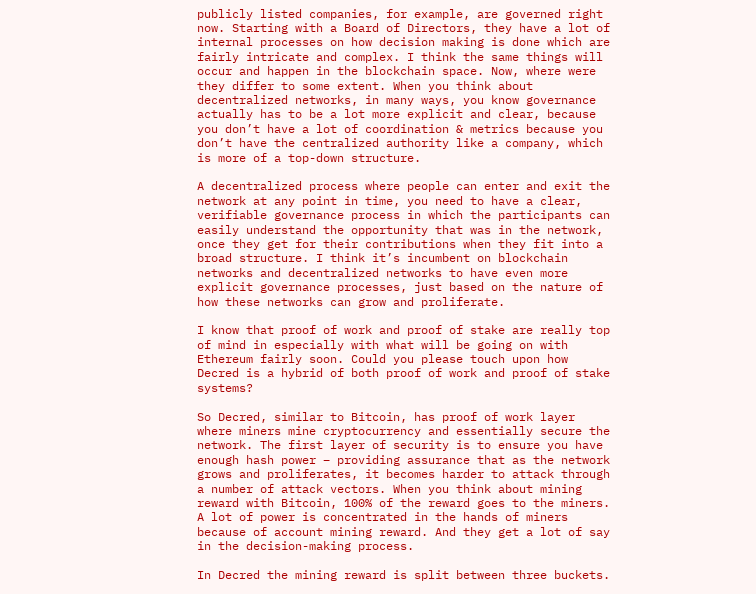publicly listed companies, for example, are governed right now. Starting with a Board of Directors, they have a lot of internal processes on how decision making is done which are fairly intricate and complex. I think the same things will occur and happen in the blockchain space. Now, where were they differ to some extent. When you think about decentralized networks, in many ways, you know governance actually has to be a lot more explicit and clear, because you don’t have a lot of coordination & metrics because you don’t have the centralized authority like a company, which is more of a top-down structure.

A decentralized process where people can enter and exit the network at any point in time, you need to have a clear, verifiable governance process in which the participants can easily understand the opportunity that was in the network, once they get for their contributions when they fit into a broad structure. I think it’s incumbent on blockchain networks and decentralized networks to have even more explicit governance processes, just based on the nature of how these networks can grow and proliferate.

I know that proof of work and proof of stake are really top of mind in especially with what will be going on with Ethereum fairly soon. Could you please touch upon how Decred is a hybrid of both proof of work and proof of stake systems?

So Decred, similar to Bitcoin, has proof of work layer where miners mine cryptocurrency and essentially secure the network. The first layer of security is to ensure you have enough hash power – providing assurance that as the network grows and proliferates, it becomes harder to attack through a number of attack vectors. When you think about mining reward with Bitcoin, 100% of the reward goes to the miners. A lot of power is concentrated in the hands of miners because of account mining reward. And they get a lot of say in the decision-making process.

In Decred the mining reward is split between three buckets.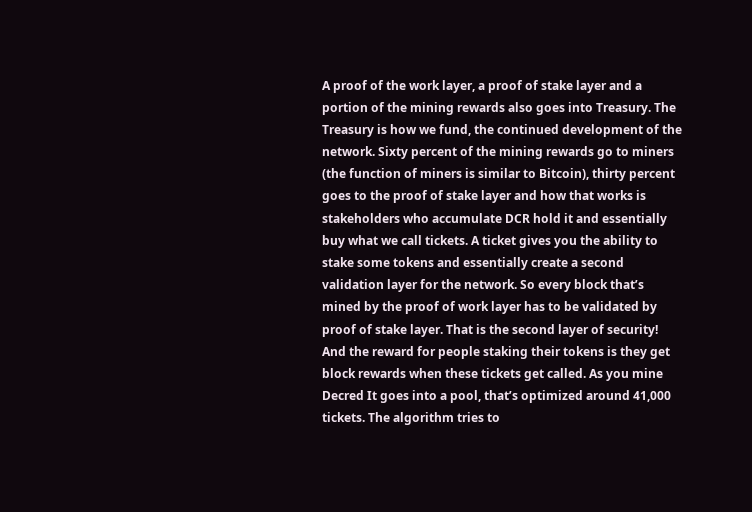A proof of the work layer, a proof of stake layer and a portion of the mining rewards also goes into Treasury. The Treasury is how we fund, the continued development of the network. Sixty percent of the mining rewards go to miners (the function of miners is similar to Bitcoin), thirty percent goes to the proof of stake layer and how that works is stakeholders who accumulate DCR hold it and essentially buy what we call tickets. A ticket gives you the ability to stake some tokens and essentially create a second validation layer for the network. So every block that’s mined by the proof of work layer has to be validated by proof of stake layer. That is the second layer of security! And the reward for people staking their tokens is they get block rewards when these tickets get called. As you mine Decred It goes into a pool, that’s optimized around 41,000 tickets. The algorithm tries to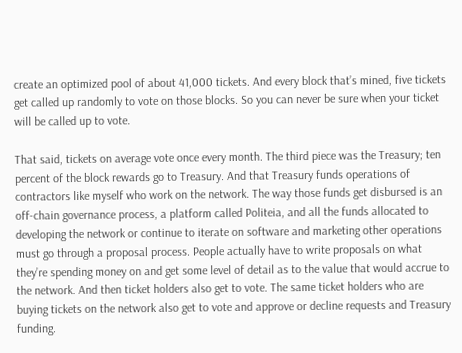create an optimized pool of about 41,000 tickets. And every block that’s mined, five tickets get called up randomly to vote on those blocks. So you can never be sure when your ticket will be called up to vote.

That said, tickets on average vote once every month. The third piece was the Treasury; ten percent of the block rewards go to Treasury. And that Treasury funds operations of contractors like myself who work on the network. The way those funds get disbursed is an off-chain governance process, a platform called Politeia, and all the funds allocated to developing the network or continue to iterate on software and marketing other operations must go through a proposal process. People actually have to write proposals on what they’re spending money on and get some level of detail as to the value that would accrue to the network. And then ticket holders also get to vote. The same ticket holders who are buying tickets on the network also get to vote and approve or decline requests and Treasury funding.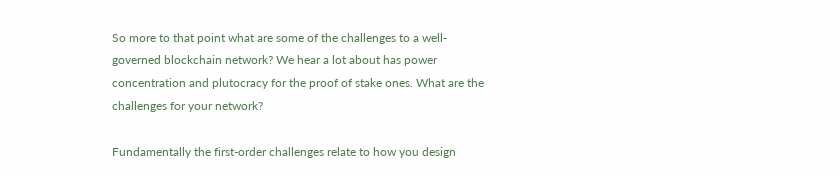So more to that point what are some of the challenges to a well-governed blockchain network? We hear a lot about has power concentration and plutocracy for the proof of stake ones. What are the challenges for your network?

Fundamentally the first-order challenges relate to how you design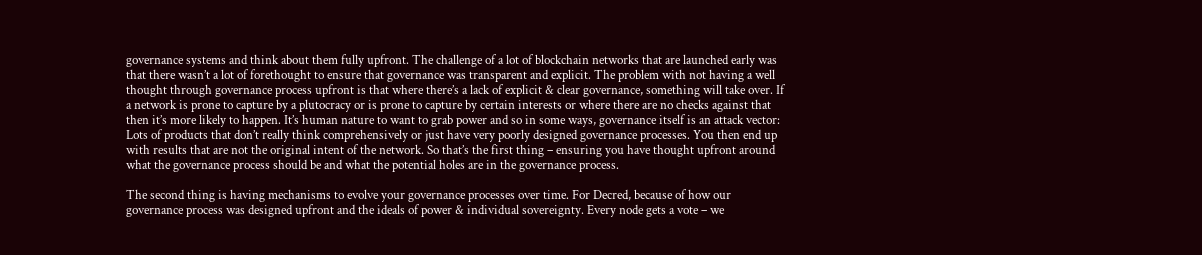governance systems and think about them fully upfront. The challenge of a lot of blockchain networks that are launched early was that there wasn’t a lot of forethought to ensure that governance was transparent and explicit. The problem with not having a well thought through governance process upfront is that where there’s a lack of explicit & clear governance, something will take over. If a network is prone to capture by a plutocracy or is prone to capture by certain interests or where there are no checks against that then it’s more likely to happen. It’s human nature to want to grab power and so in some ways, governance itself is an attack vector: Lots of products that don’t really think comprehensively or just have very poorly designed governance processes. You then end up with results that are not the original intent of the network. So that’s the first thing – ensuring you have thought upfront around what the governance process should be and what the potential holes are in the governance process.

The second thing is having mechanisms to evolve your governance processes over time. For Decred, because of how our governance process was designed upfront and the ideals of power & individual sovereignty. Every node gets a vote – we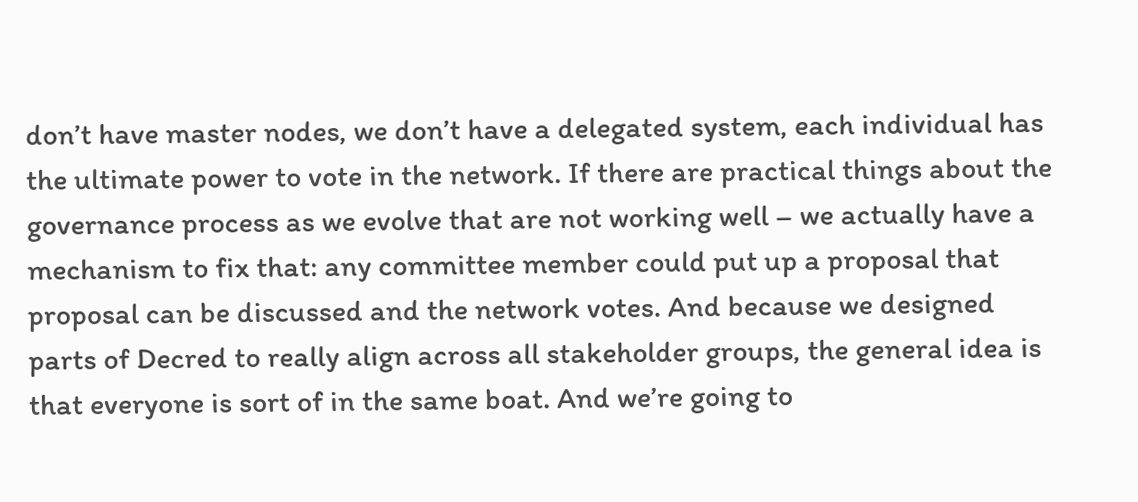don’t have master nodes, we don’t have a delegated system, each individual has the ultimate power to vote in the network. If there are practical things about the governance process as we evolve that are not working well – we actually have a mechanism to fix that: any committee member could put up a proposal that proposal can be discussed and the network votes. And because we designed parts of Decred to really align across all stakeholder groups, the general idea is that everyone is sort of in the same boat. And we’re going to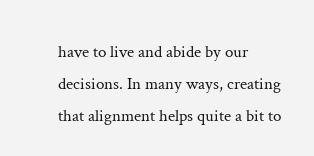have to live and abide by our decisions. In many ways, creating that alignment helps quite a bit to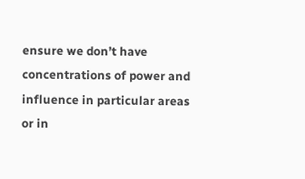ensure we don’t have concentrations of power and influence in particular areas or in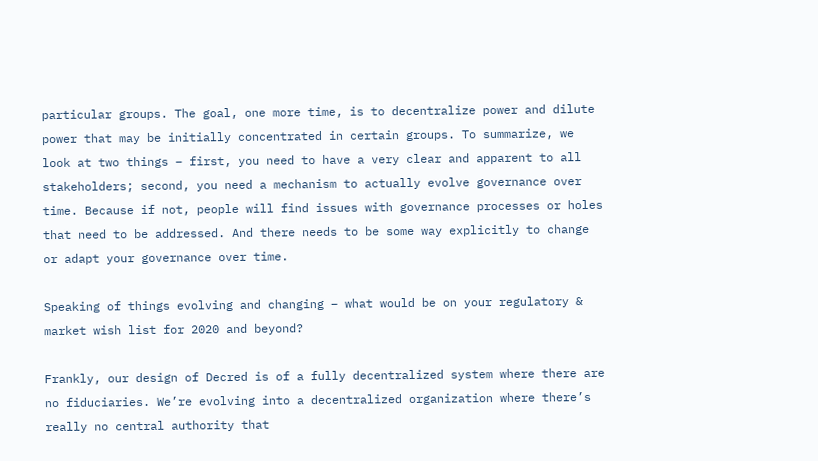particular groups. The goal, one more time, is to decentralize power and dilute power that may be initially concentrated in certain groups. To summarize, we look at two things – first, you need to have a very clear and apparent to all stakeholders; second, you need a mechanism to actually evolve governance over time. Because if not, people will find issues with governance processes or holes that need to be addressed. And there needs to be some way explicitly to change or adapt your governance over time.

Speaking of things evolving and changing – what would be on your regulatory & market wish list for 2020 and beyond?

Frankly, our design of Decred is of a fully decentralized system where there are no fiduciaries. We’re evolving into a decentralized organization where there’s really no central authority that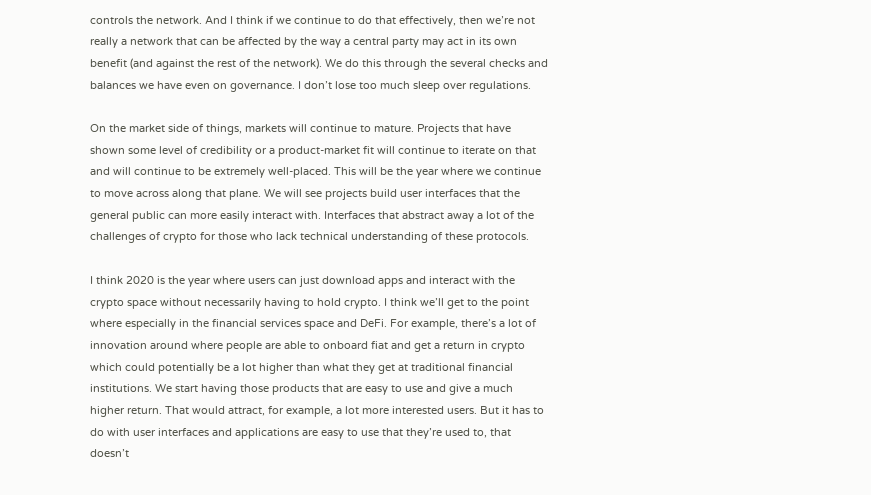controls the network. And I think if we continue to do that effectively, then we’re not really a network that can be affected by the way a central party may act in its own benefit (and against the rest of the network). We do this through the several checks and balances we have even on governance. I don’t lose too much sleep over regulations.

On the market side of things, markets will continue to mature. Projects that have shown some level of credibility or a product-market fit will continue to iterate on that and will continue to be extremely well-placed. This will be the year where we continue to move across along that plane. We will see projects build user interfaces that the general public can more easily interact with. Interfaces that abstract away a lot of the challenges of crypto for those who lack technical understanding of these protocols.

I think 2020 is the year where users can just download apps and interact with the crypto space without necessarily having to hold crypto. I think we’ll get to the point where especially in the financial services space and DeFi. For example, there’s a lot of innovation around where people are able to onboard fiat and get a return in crypto which could potentially be a lot higher than what they get at traditional financial institutions. We start having those products that are easy to use and give a much higher return. That would attract, for example, a lot more interested users. But it has to do with user interfaces and applications are easy to use that they’re used to, that doesn’t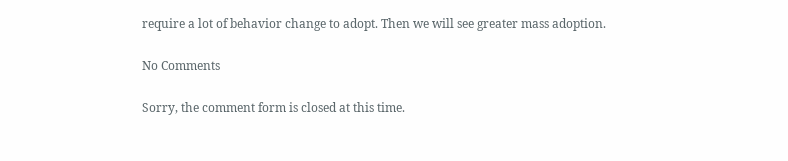require a lot of behavior change to adopt. Then we will see greater mass adoption.

No Comments

Sorry, the comment form is closed at this time.